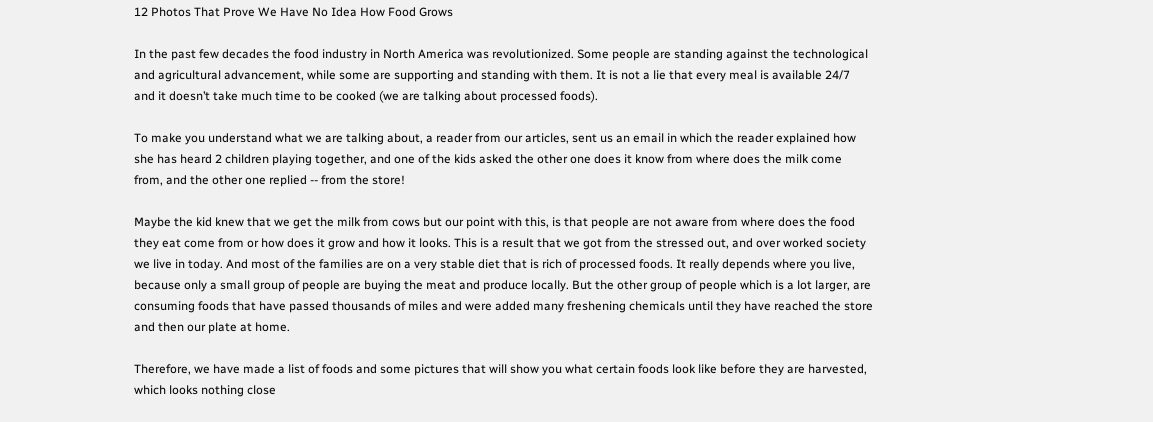12 Photos That Prove We Have No Idea How Food Grows

In the past few decades the food industry in North America was revolutionized. Some people are standing against the technological and agricultural advancement, while some are supporting and standing with them. It is not a lie that every meal is available 24/7 and it doesn’t take much time to be cooked (we are talking about processed foods).

To make you understand what we are talking about, a reader from our articles, sent us an email in which the reader explained how she has heard 2 children playing together, and one of the kids asked the other one does it know from where does the milk come from, and the other one replied -- from the store!

Maybe the kid knew that we get the milk from cows but our point with this, is that people are not aware from where does the food they eat come from or how does it grow and how it looks. This is a result that we got from the stressed out, and over worked society we live in today. And most of the families are on a very stable diet that is rich of processed foods. It really depends where you live, because only a small group of people are buying the meat and produce locally. But the other group of people which is a lot larger, are consuming foods that have passed thousands of miles and were added many freshening chemicals until they have reached the store and then our plate at home.

Therefore, we have made a list of foods and some pictures that will show you what certain foods look like before they are harvested, which looks nothing close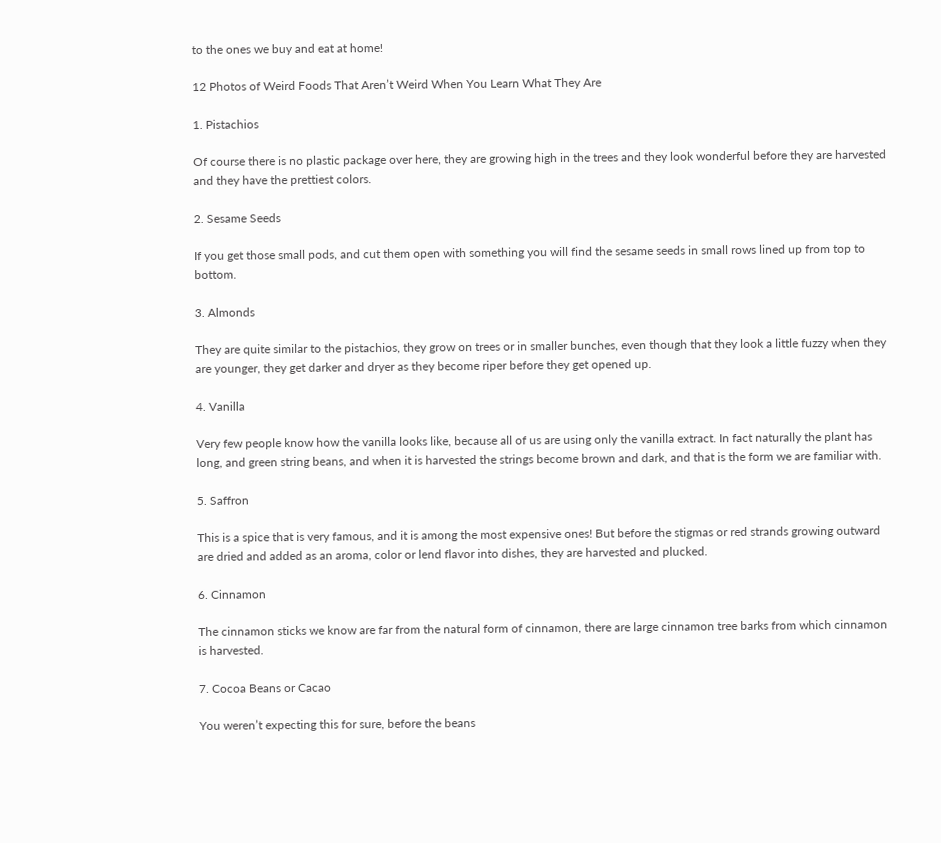to the ones we buy and eat at home!

12 Photos of Weird Foods That Aren’t Weird When You Learn What They Are

1. Pistachios

Of course there is no plastic package over here, they are growing high in the trees and they look wonderful before they are harvested and they have the prettiest colors.

2. Sesame Seeds

If you get those small pods, and cut them open with something you will find the sesame seeds in small rows lined up from top to bottom.

3. Almonds

They are quite similar to the pistachios, they grow on trees or in smaller bunches, even though that they look a little fuzzy when they are younger, they get darker and dryer as they become riper before they get opened up.

4. Vanilla

Very few people know how the vanilla looks like, because all of us are using only the vanilla extract. In fact naturally the plant has long, and green string beans, and when it is harvested the strings become brown and dark, and that is the form we are familiar with.

5. Saffron

This is a spice that is very famous, and it is among the most expensive ones! But before the stigmas or red strands growing outward are dried and added as an aroma, color or lend flavor into dishes, they are harvested and plucked.

6. Cinnamon

The cinnamon sticks we know are far from the natural form of cinnamon, there are large cinnamon tree barks from which cinnamon is harvested.

7. Cocoa Beans or Cacao

You weren’t expecting this for sure, before the beans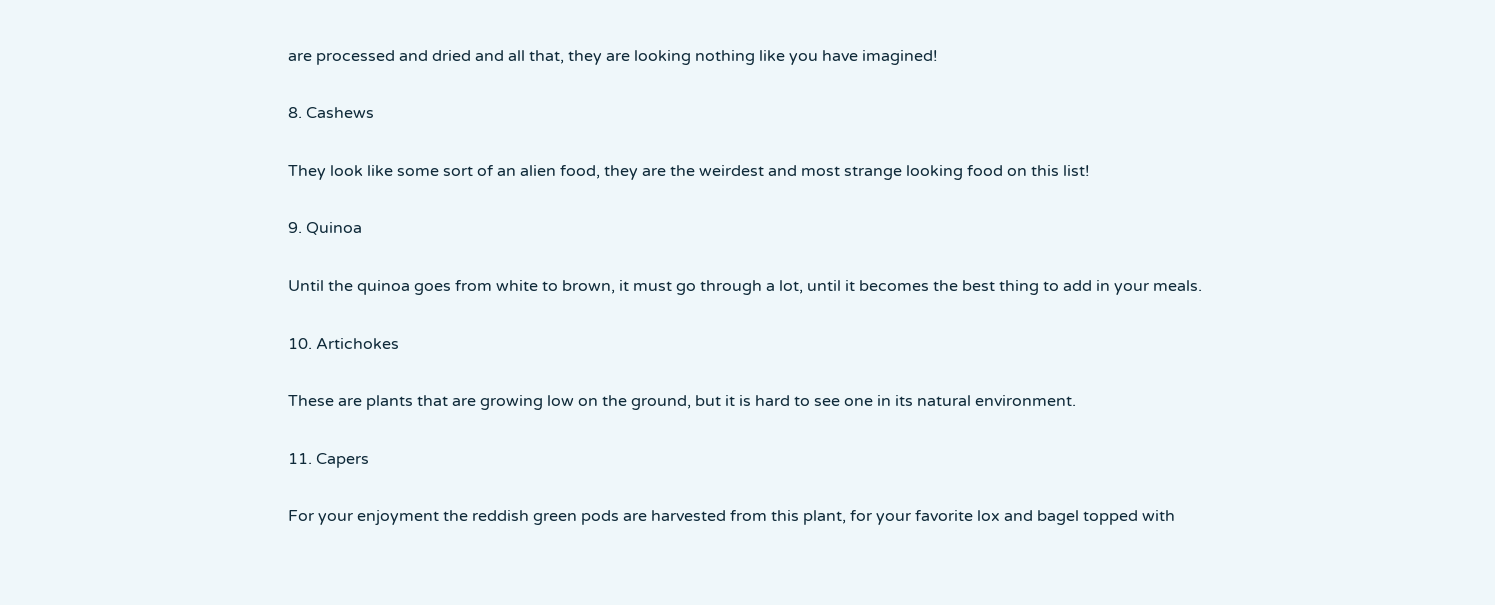are processed and dried and all that, they are looking nothing like you have imagined!

8. Cashews

They look like some sort of an alien food, they are the weirdest and most strange looking food on this list!

9. Quinoa

Until the quinoa goes from white to brown, it must go through a lot, until it becomes the best thing to add in your meals.

10. Artichokes

These are plants that are growing low on the ground, but it is hard to see one in its natural environment.

11. Capers

For your enjoyment the reddish green pods are harvested from this plant, for your favorite lox and bagel topped with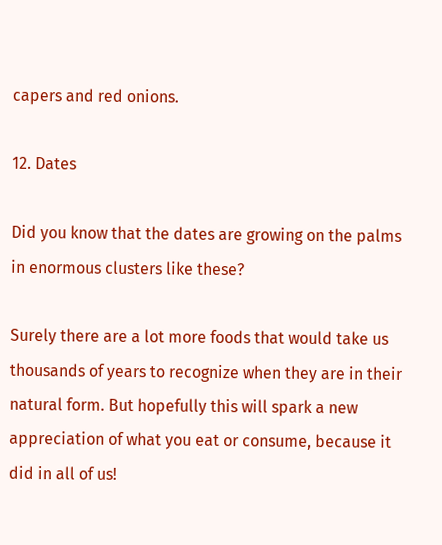capers and red onions.

12. Dates

Did you know that the dates are growing on the palms in enormous clusters like these?

Surely there are a lot more foods that would take us thousands of years to recognize when they are in their natural form. But hopefully this will spark a new appreciation of what you eat or consume, because it did in all of us!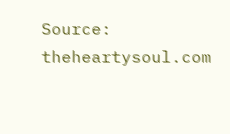Source: theheartysoul.com